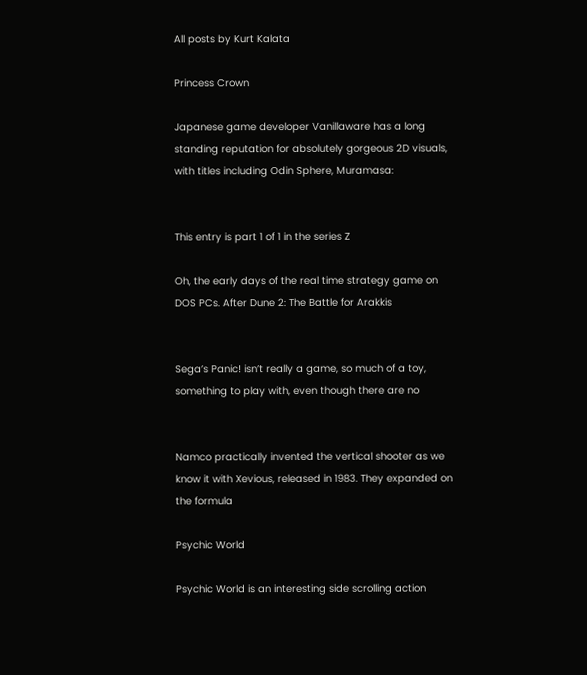All posts by Kurt Kalata

Princess Crown

Japanese game developer Vanillaware has a long standing reputation for absolutely gorgeous 2D visuals, with titles including Odin Sphere, Muramasa:


This entry is part 1 of 1 in the series Z

Oh, the early days of the real time strategy game on DOS PCs. After Dune 2: The Battle for Arakkis


Sega’s Panic! isn’t really a game, so much of a toy, something to play with, even though there are no


Namco practically invented the vertical shooter as we know it with Xevious, released in 1983. They expanded on the formula

Psychic World

Psychic World is an interesting side scrolling action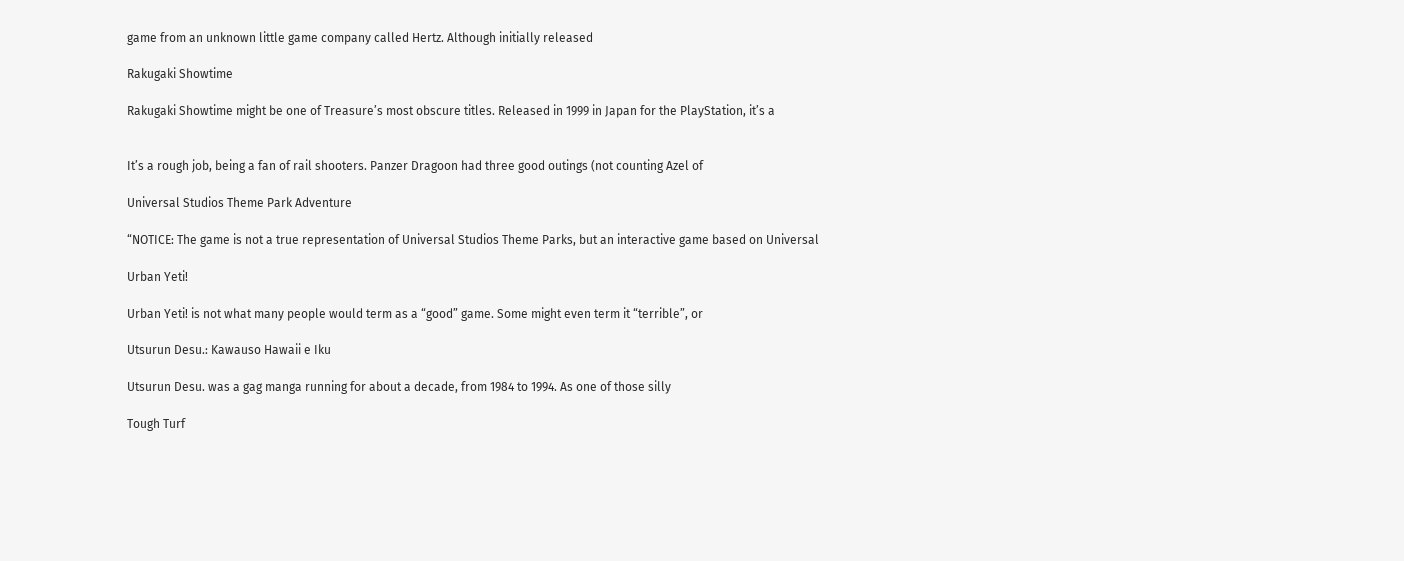game from an unknown little game company called Hertz. Although initially released

Rakugaki Showtime

Rakugaki Showtime might be one of Treasure’s most obscure titles. Released in 1999 in Japan for the PlayStation, it’s a


It’s a rough job, being a fan of rail shooters. Panzer Dragoon had three good outings (not counting Azel of

Universal Studios Theme Park Adventure

“NOTICE: The game is not a true representation of Universal Studios Theme Parks, but an interactive game based on Universal

Urban Yeti!

Urban Yeti! is not what many people would term as a “good” game. Some might even term it “terrible”, or

Utsurun Desu.: Kawauso Hawaii e Iku

Utsurun Desu. was a gag manga running for about a decade, from 1984 to 1994. As one of those silly

Tough Turf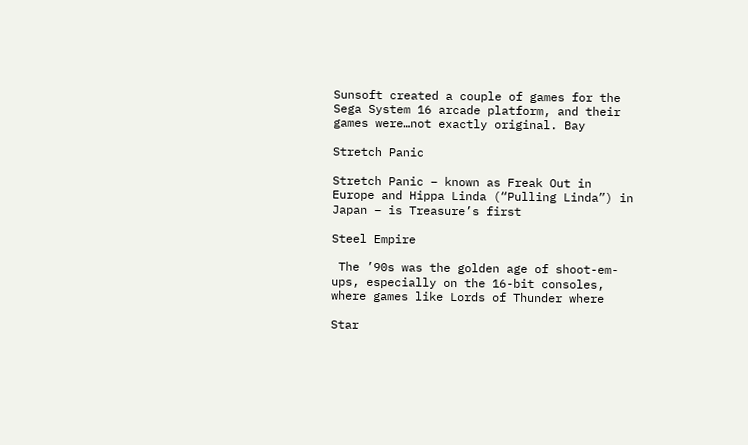Sunsoft created a couple of games for the Sega System 16 arcade platform, and their games were…not exactly original. Bay

Stretch Panic

Stretch Panic – known as Freak Out in Europe and Hippa Linda (“Pulling Linda”) in Japan – is Treasure’s first

Steel Empire

 The ’90s was the golden age of shoot-em-ups, especially on the 16-bit consoles, where games like Lords of Thunder where

Star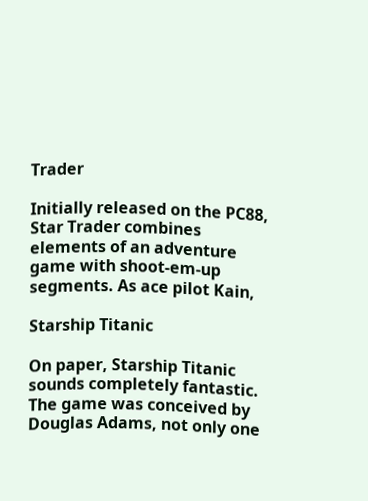Trader

Initially released on the PC88, Star Trader combines elements of an adventure game with shoot-em-up segments. As ace pilot Kain,

Starship Titanic

On paper, Starship Titanic sounds completely fantastic. The game was conceived by Douglas Adams, not only one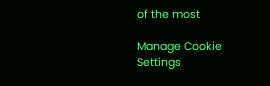of the most

Manage Cookie Settings